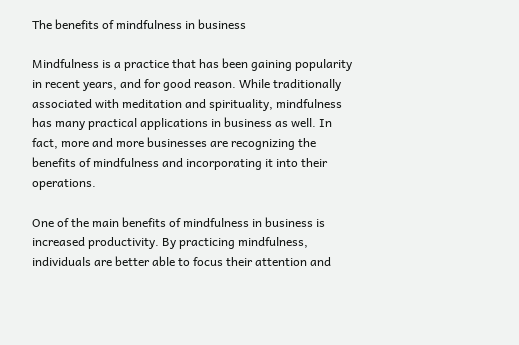The benefits of mindfulness in business

Mindfulness is a practice that has been gaining popularity in recent years, and for good reason. While traditionally associated with meditation and spirituality, mindfulness has many practical applications in business as well. In fact, more and more businesses are recognizing the benefits of mindfulness and incorporating it into their operations.

One of the main benefits of mindfulness in business is increased productivity. By practicing mindfulness, individuals are better able to focus their attention and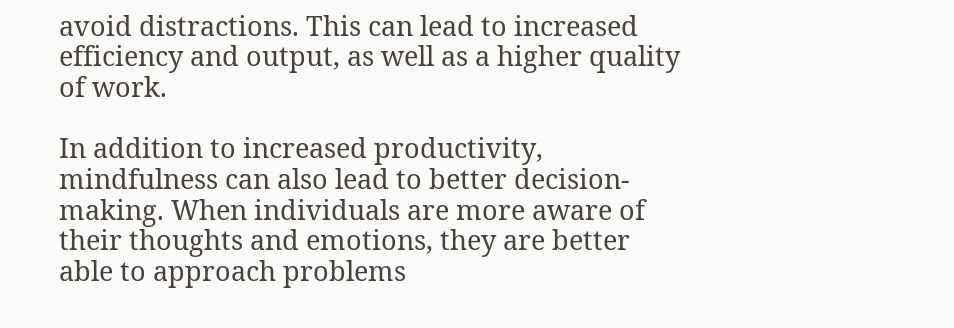avoid distractions. This can lead to increased efficiency and output, as well as a higher quality of work.

In addition to increased productivity, mindfulness can also lead to better decision-making. When individuals are more aware of their thoughts and emotions, they are better able to approach problems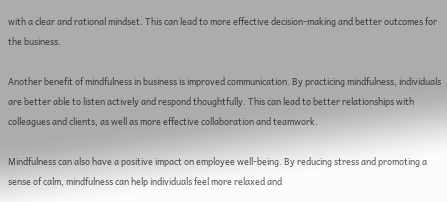with a clear and rational mindset. This can lead to more effective decision-making and better outcomes for the business.

Another benefit of mindfulness in business is improved communication. By practicing mindfulness, individuals are better able to listen actively and respond thoughtfully. This can lead to better relationships with colleagues and clients, as well as more effective collaboration and teamwork.

Mindfulness can also have a positive impact on employee well-being. By reducing stress and promoting a sense of calm, mindfulness can help individuals feel more relaxed and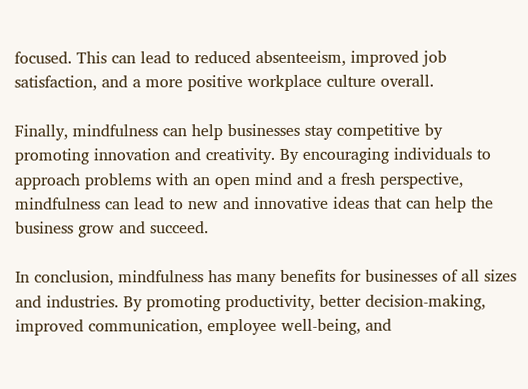focused. This can lead to reduced absenteeism, improved job satisfaction, and a more positive workplace culture overall.

Finally, mindfulness can help businesses stay competitive by promoting innovation and creativity. By encouraging individuals to approach problems with an open mind and a fresh perspective, mindfulness can lead to new and innovative ideas that can help the business grow and succeed.

In conclusion, mindfulness has many benefits for businesses of all sizes and industries. By promoting productivity, better decision-making, improved communication, employee well-being, and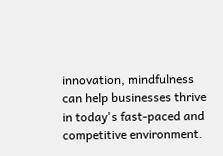innovation, mindfulness can help businesses thrive in today's fast-paced and competitive environment.